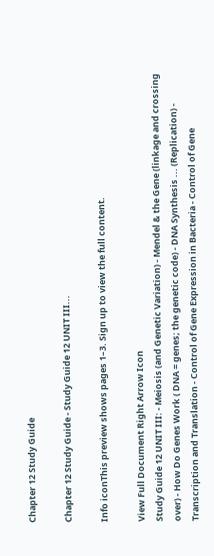Chapter 12 Study Guide

Chapter 12 Study Guide - Study Guide 12 UNIT III...

Info iconThis preview shows pages 1–3. Sign up to view the full content.

View Full Document Right Arrow Icon
Study Guide 12 UNIT III: - Meiosis (and Genetic Variation) - Mendel & the Gene (linkage and crossing over) - How Do Genes Work ( DNA = genes; the genetic code) - DNA Synthesis ... (Replication) - Transcription and Translation - Control of Gene Expression in Bacteria - Control of Gene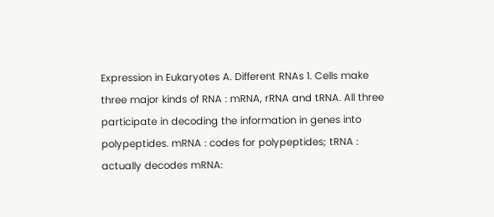Expression in Eukaryotes A. Different RNAs 1. Cells make three major kinds of RNA : mRNA, rRNA and tRNA. All three participate in decoding the information in genes into polypeptides. mRNA : codes for polypeptides; tRNA : actually decodes mRNA: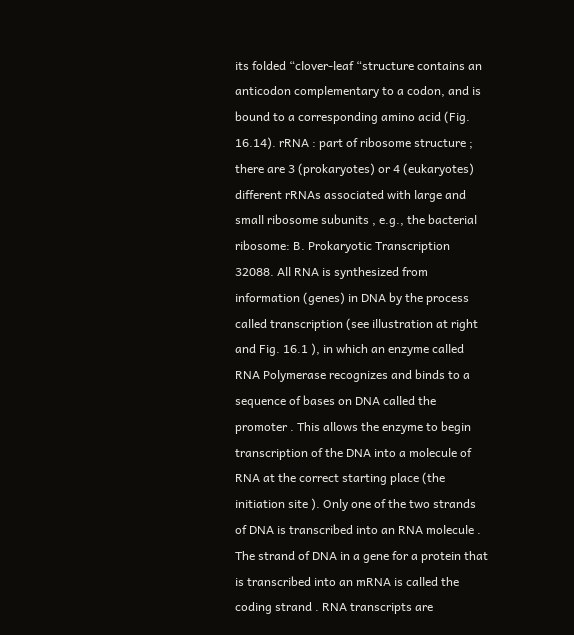its folded “clover-leaf “structure contains an anticodon complementary to a codon, and is bound to a corresponding amino acid (Fig. 16.14). rRNA : part of ribosome structure ; there are 3 (prokaryotes) or 4 (eukaryotes) different rRNAs associated with large and small ribosome subunits , e.g., the bacterial ribosome: B. Prokaryotic Transcription 32088. All RNA is synthesized from information (genes) in DNA by the process called transcription (see illustration at right and Fig. 16.1 ), in which an enzyme called RNA Polymerase recognizes and binds to a sequence of bases on DNA called the promoter . This allows the enzyme to begin transcription of the DNA into a molecule of RNA at the correct starting place (the initiation site ). Only one of the two strands of DNA is transcribed into an RNA molecule . The strand of DNA in a gene for a protein that is transcribed into an mRNA is called the coding strand . RNA transcripts are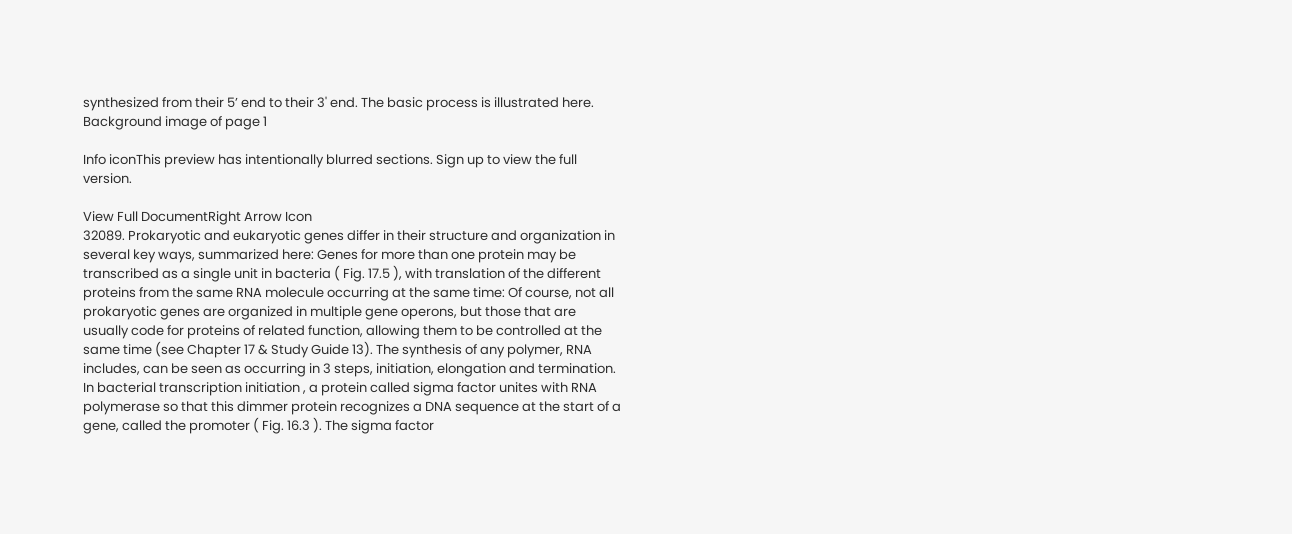synthesized from their 5’ end to their 3' end. The basic process is illustrated here.
Background image of page 1

Info iconThis preview has intentionally blurred sections. Sign up to view the full version.

View Full DocumentRight Arrow Icon
32089. Prokaryotic and eukaryotic genes differ in their structure and organization in several key ways, summarized here: Genes for more than one protein may be transcribed as a single unit in bacteria ( Fig. 17.5 ), with translation of the different proteins from the same RNA molecule occurring at the same time: Of course, not all prokaryotic genes are organized in multiple gene operons, but those that are usually code for proteins of related function, allowing them to be controlled at the same time (see Chapter 17 & Study Guide 13). The synthesis of any polymer, RNA includes, can be seen as occurring in 3 steps, initiation, elongation and termination. In bacterial transcription initiation , a protein called sigma factor unites with RNA polymerase so that this dimmer protein recognizes a DNA sequence at the start of a gene, called the promoter ( Fig. 16.3 ). The sigma factor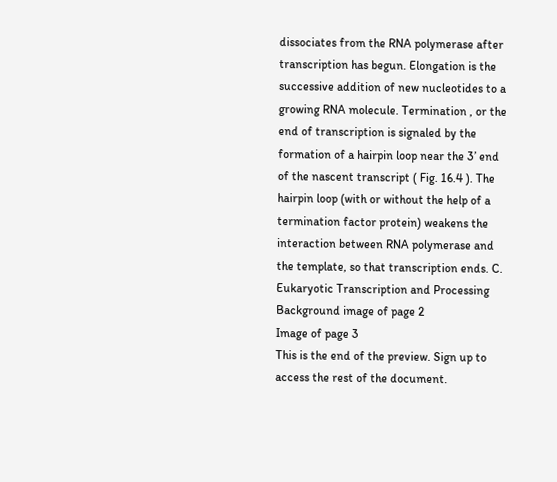dissociates from the RNA polymerase after transcription has begun. Elongation is the successive addition of new nucleotides to a growing RNA molecule. Termination , or the end of transcription is signaled by the formation of a hairpin loop near the 3’ end of the nascent transcript ( Fig. 16.4 ). The hairpin loop (with or without the help of a termination factor protein) weakens the interaction between RNA polymerase and the template, so that transcription ends. C. Eukaryotic Transcription and Processing
Background image of page 2
Image of page 3
This is the end of the preview. Sign up to access the rest of the document.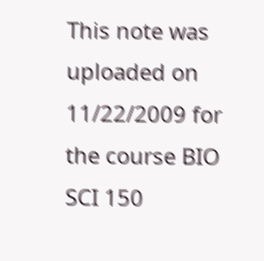This note was uploaded on 11/22/2009 for the course BIO SCI 150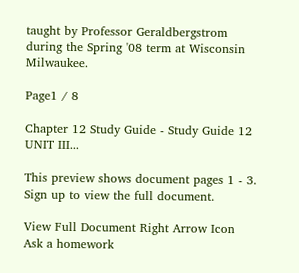taught by Professor Geraldbergstrom during the Spring '08 term at Wisconsin Milwaukee.

Page1 / 8

Chapter 12 Study Guide - Study Guide 12 UNIT III...

This preview shows document pages 1 - 3. Sign up to view the full document.

View Full Document Right Arrow Icon
Ask a homework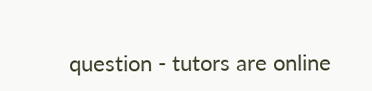question - tutors are online